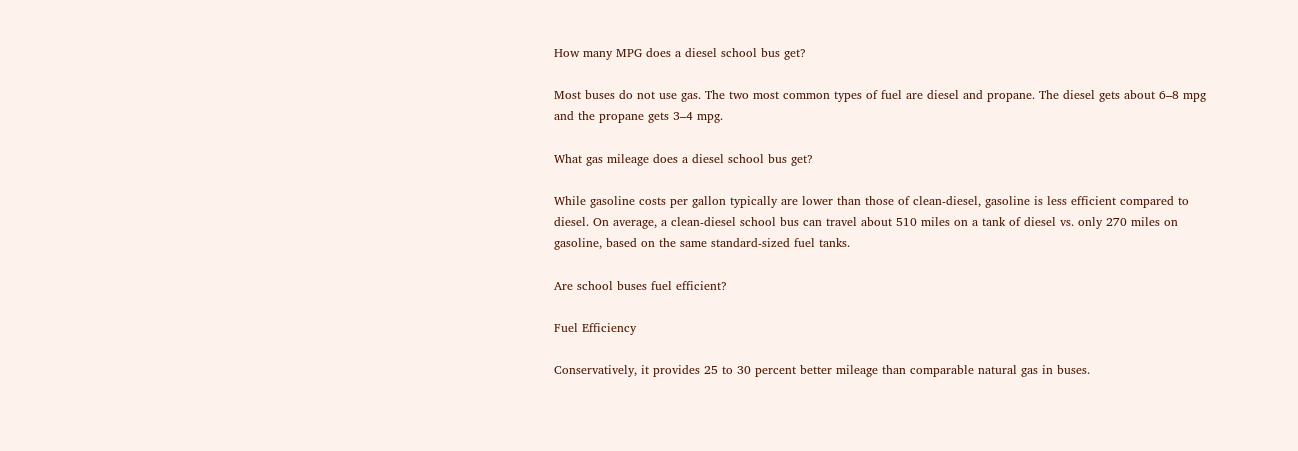How many MPG does a diesel school bus get?

Most buses do not use gas. The two most common types of fuel are diesel and propane. The diesel gets about 6–8 mpg and the propane gets 3–4 mpg.

What gas mileage does a diesel school bus get?

While gasoline costs per gallon typically are lower than those of clean-diesel, gasoline is less efficient compared to diesel. On average, a clean-diesel school bus can travel about 510 miles on a tank of diesel vs. only 270 miles on gasoline, based on the same standard-sized fuel tanks.

Are school buses fuel efficient?

Fuel Efficiency

Conservatively, it provides 25 to 30 percent better mileage than comparable natural gas in buses.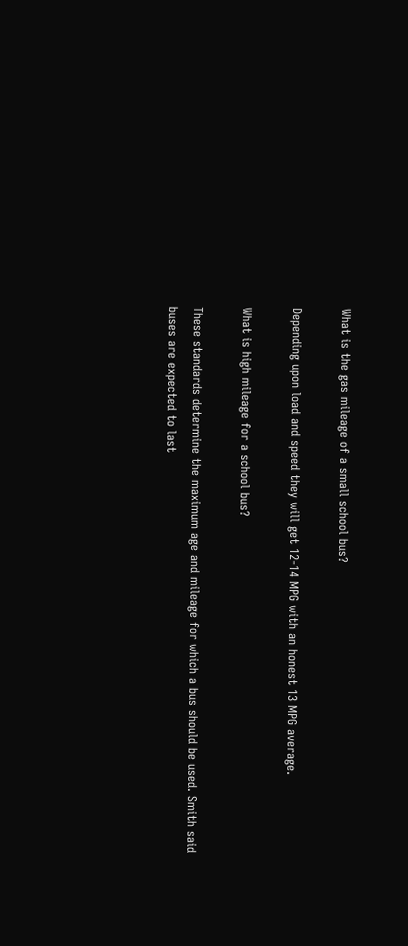What is the gas mileage of a small school bus?

Depending upon load and speed they will get 12-14 MPG with an honest 13 MPG average.

What is high mileage for a school bus?

These standards determine the maximum age and mileage for which a bus should be used. Smith said buses are expected to last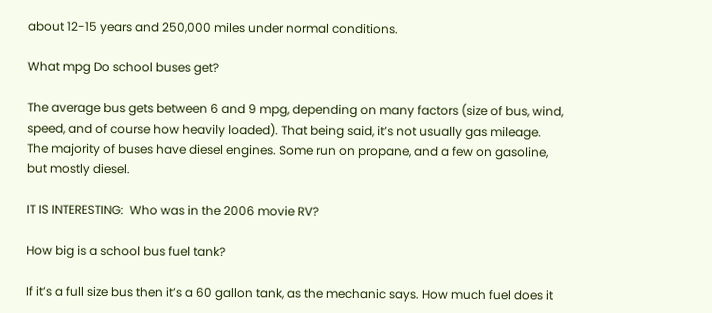about 12-15 years and 250,000 miles under normal conditions.

What mpg Do school buses get?

The average bus gets between 6 and 9 mpg, depending on many factors (size of bus, wind, speed, and of course how heavily loaded). That being said, it’s not usually gas mileage. The majority of buses have diesel engines. Some run on propane, and a few on gasoline, but mostly diesel.

IT IS INTERESTING:  Who was in the 2006 movie RV?

How big is a school bus fuel tank?

If it’s a full size bus then it’s a 60 gallon tank, as the mechanic says. How much fuel does it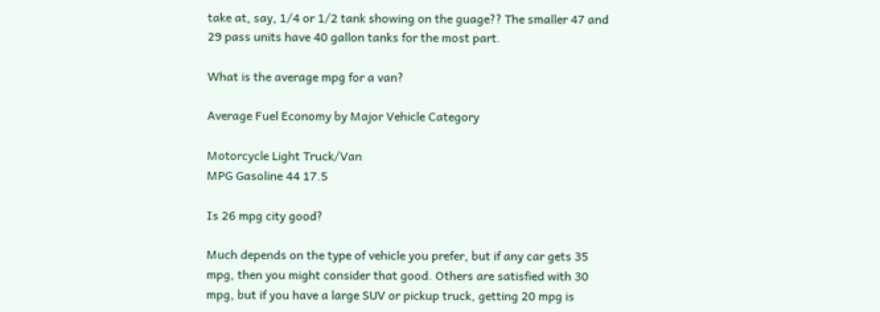take at, say, 1/4 or 1/2 tank showing on the guage?? The smaller 47 and 29 pass units have 40 gallon tanks for the most part.

What is the average mpg for a van?

Average Fuel Economy by Major Vehicle Category

Motorcycle Light Truck/Van
MPG Gasoline 44 17.5

Is 26 mpg city good?

Much depends on the type of vehicle you prefer, but if any car gets 35 mpg, then you might consider that good. Others are satisfied with 30 mpg, but if you have a large SUV or pickup truck, getting 20 mpg is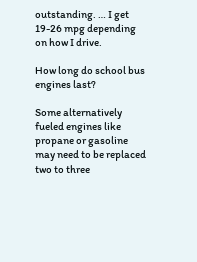outstanding. … I get 19-26 mpg depending on how I drive.

How long do school bus engines last?

Some alternatively fueled engines like propane or gasoline may need to be replaced two to three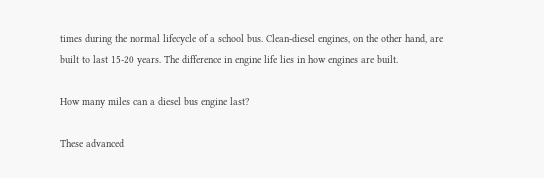times during the normal lifecycle of a school bus. Clean-diesel engines, on the other hand, are built to last 15-20 years. The difference in engine life lies in how engines are built.

How many miles can a diesel bus engine last?

These advanced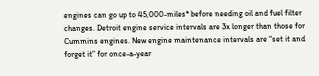engines can go up to 45,000-miles* before needing oil and fuel filter changes. Detroit engine service intervals are 3x longer than those for Cummins engines. New engine maintenance intervals are “set it and forget it” for once-a-year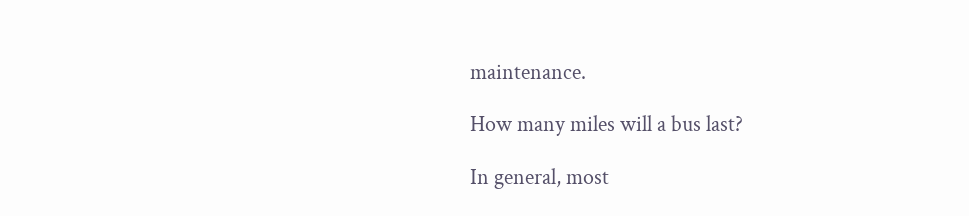maintenance.

How many miles will a bus last?

In general, most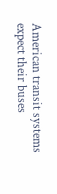American transit systems expect their buses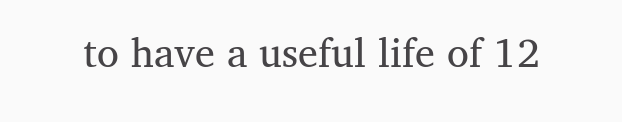to have a useful life of 12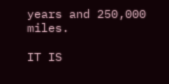years and 250,000 miles.

IT IS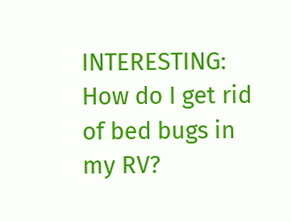INTERESTING:  How do I get rid of bed bugs in my RV?